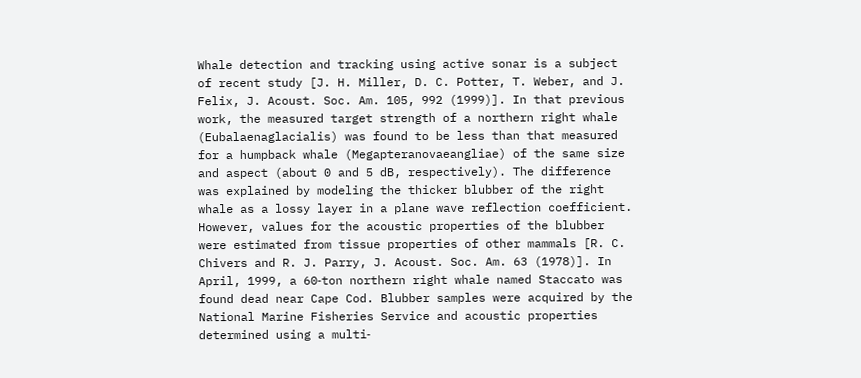Whale detection and tracking using active sonar is a subject of recent study [J. H. Miller, D. C. Potter, T. Weber, and J. Felix, J. Acoust. Soc. Am. 105, 992 (1999)]. In that previous work, the measured target strength of a northern right whale (Eubalaenaglacialis) was found to be less than that measured for a humpback whale (Megapteranovaeangliae) of the same size and aspect (about 0 and 5 dB, respectively). The difference was explained by modeling the thicker blubber of the right whale as a lossy layer in a plane wave reflection coefficient. However, values for the acoustic properties of the blubber were estimated from tissue properties of other mammals [R. C. Chivers and R. J. Parry, J. Acoust. Soc. Am. 63 (1978)]. In April, 1999, a 60‐ton northern right whale named Staccato was found dead near Cape Cod. Blubber samples were acquired by the National Marine Fisheries Service and acoustic properties determined using a multi‐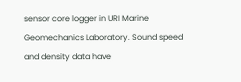sensor core logger in URI Marine Geomechanics Laboratory. Sound speed and density data have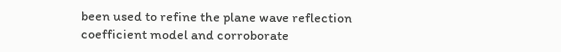been used to refine the plane wave reflection coefficient model and corroborate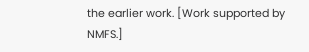the earlier work. [Work supported by NMFS.]